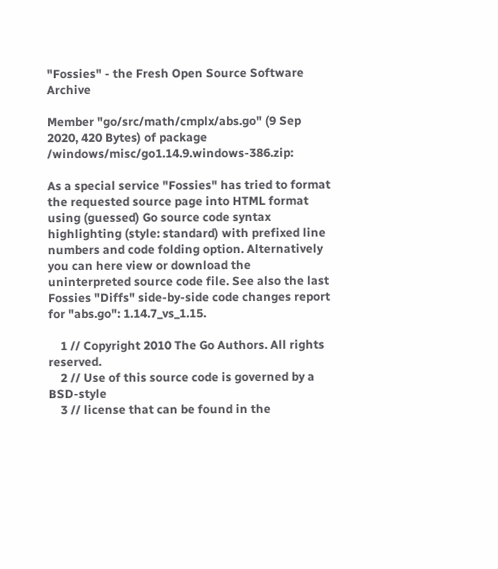"Fossies" - the Fresh Open Source Software Archive

Member "go/src/math/cmplx/abs.go" (9 Sep 2020, 420 Bytes) of package /windows/misc/go1.14.9.windows-386.zip:

As a special service "Fossies" has tried to format the requested source page into HTML format using (guessed) Go source code syntax highlighting (style: standard) with prefixed line numbers and code folding option. Alternatively you can here view or download the uninterpreted source code file. See also the last Fossies "Diffs" side-by-side code changes report for "abs.go": 1.14.7_vs_1.15.

    1 // Copyright 2010 The Go Authors. All rights reserved.
    2 // Use of this source code is governed by a BSD-style
    3 // license that can be found in the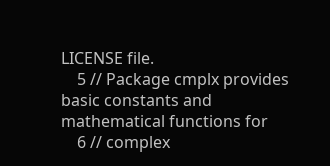LICENSE file.
    5 // Package cmplx provides basic constants and mathematical functions for
    6 // complex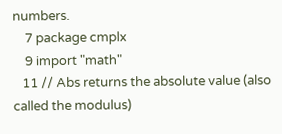numbers.
    7 package cmplx
    9 import "math"
   11 // Abs returns the absolute value (also called the modulus)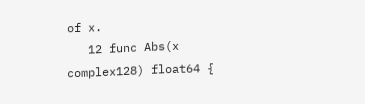of x.
   12 func Abs(x complex128) float64 {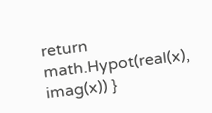return math.Hypot(real(x), imag(x)) }